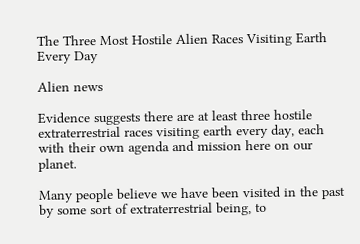The Three Most Hostile Alien Races Visiting Earth Every Day

Alien news

Evidence suggests there are at least three hostile extraterrestrial races visiting earth every day, each with their own agenda and mission here on our planet.

Many people believe we have been visited in the past by some sort of extraterrestrial being, to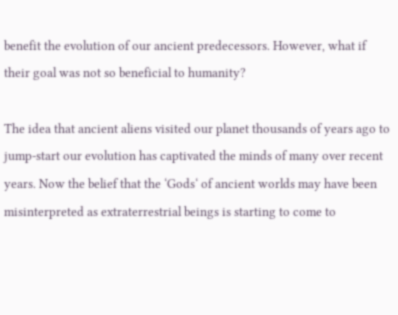benefit the evolution of our ancient predecessors. However, what if their goal was not so beneficial to humanity?

The idea that ancient aliens visited our planet thousands of years ago to jump-start our evolution has captivated the minds of many over recent years. Now the belief that the ‘Gods‘ of ancient worlds may have been misinterpreted as extraterrestrial beings is starting to come to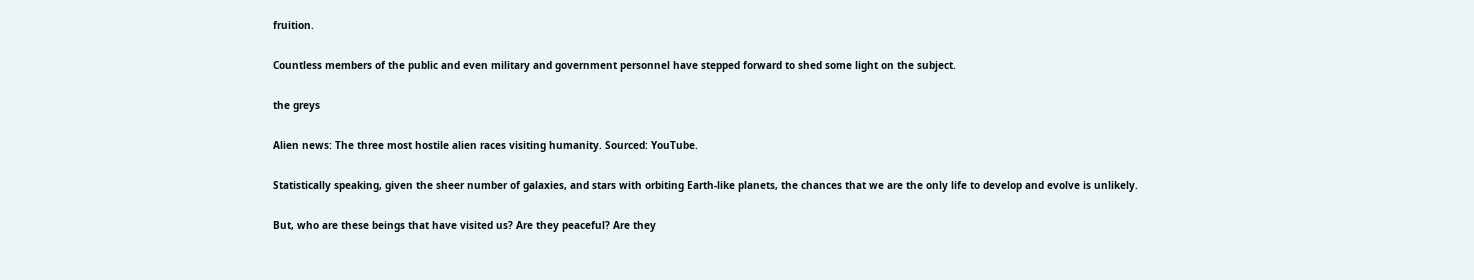fruition.

Countless members of the public and even military and government personnel have stepped forward to shed some light on the subject.

the greys

Alien news: The three most hostile alien races visiting humanity. Sourced: YouTube.

Statistically speaking, given the sheer number of galaxies, and stars with orbiting Earth-like planets, the chances that we are the only life to develop and evolve is unlikely.

But, who are these beings that have visited us? Are they peaceful? Are they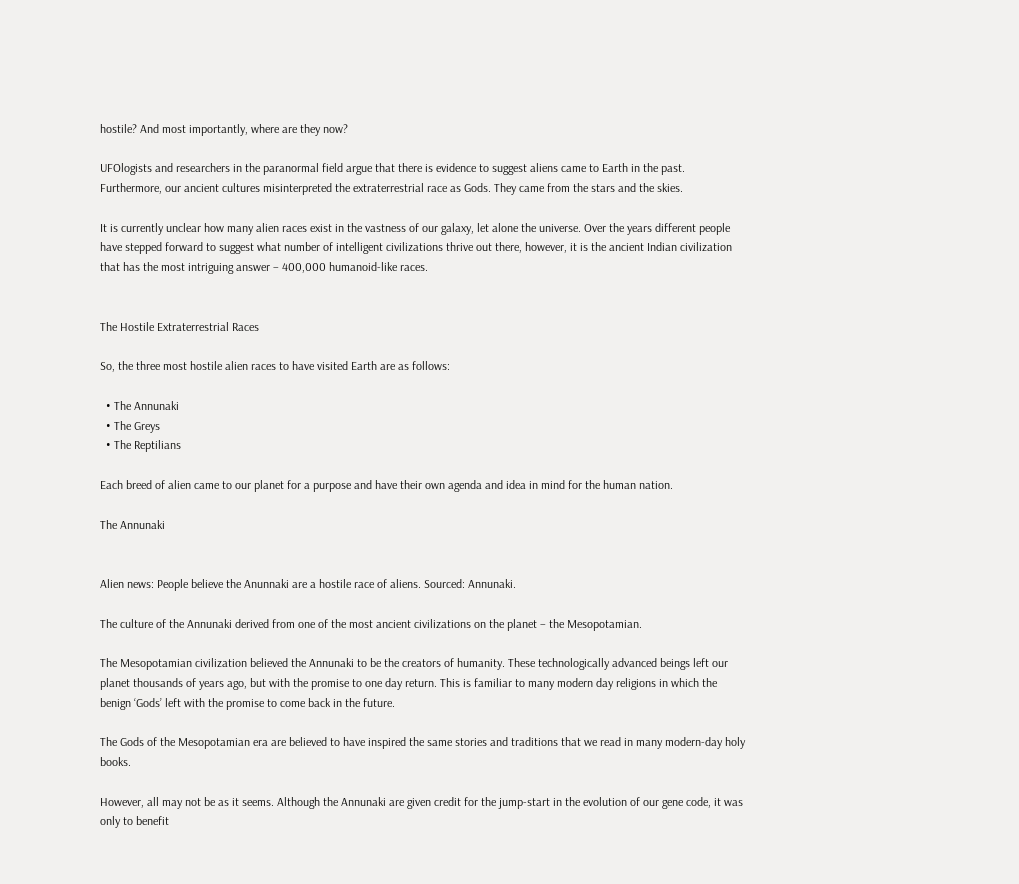hostile? And most importantly, where are they now?

UFOlogists and researchers in the paranormal field argue that there is evidence to suggest aliens came to Earth in the past. Furthermore, our ancient cultures misinterpreted the extraterrestrial race as Gods. They came from the stars and the skies.

It is currently unclear how many alien races exist in the vastness of our galaxy, let alone the universe. Over the years different people have stepped forward to suggest what number of intelligent civilizations thrive out there, however, it is the ancient Indian civilization that has the most intriguing answer – 400,000 humanoid-like races.


The Hostile Extraterrestrial Races

So, the three most hostile alien races to have visited Earth are as follows:

  • The Annunaki
  • The Greys
  • The Reptilians

Each breed of alien came to our planet for a purpose and have their own agenda and idea in mind for the human nation.

The Annunaki


Alien news: People believe the Anunnaki are a hostile race of aliens. Sourced: Annunaki.

The culture of the Annunaki derived from one of the most ancient civilizations on the planet – the Mesopotamian.

The Mesopotamian civilization believed the Annunaki to be the creators of humanity. These technologically advanced beings left our planet thousands of years ago, but with the promise to one day return. This is familiar to many modern day religions in which the benign ‘Gods’ left with the promise to come back in the future.

The Gods of the Mesopotamian era are believed to have inspired the same stories and traditions that we read in many modern-day holy books.

However, all may not be as it seems. Although the Annunaki are given credit for the jump-start in the evolution of our gene code, it was only to benefit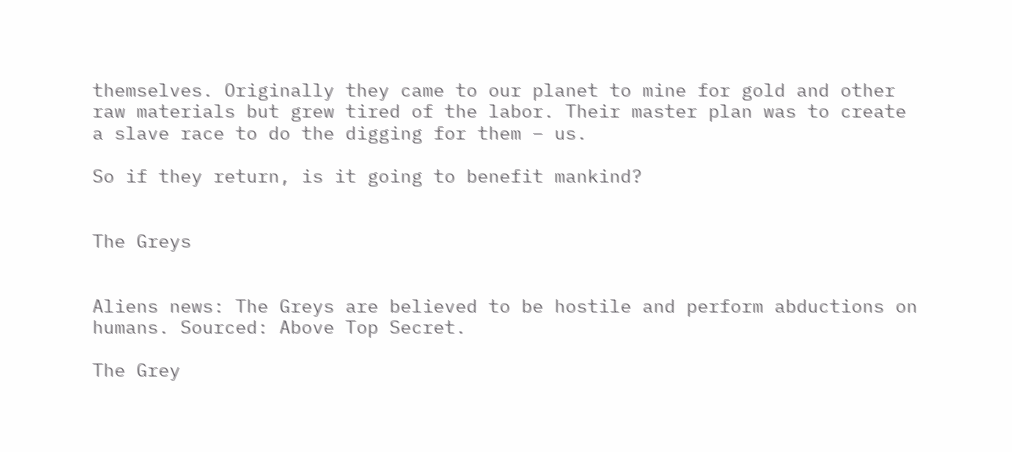themselves. Originally they came to our planet to mine for gold and other raw materials but grew tired of the labor. Their master plan was to create a slave race to do the digging for them – us.

So if they return, is it going to benefit mankind?


The Greys


Aliens news: The Greys are believed to be hostile and perform abductions on humans. Sourced: Above Top Secret.

The Grey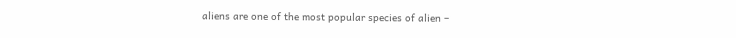aliens are one of the most popular species of alien –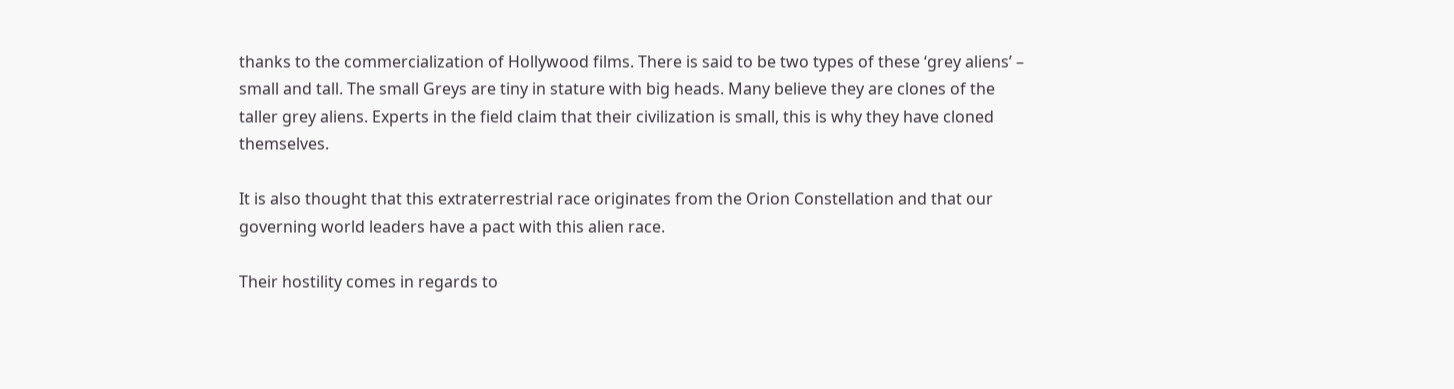thanks to the commercialization of Hollywood films. There is said to be two types of these ‘grey aliens’ – small and tall. The small Greys are tiny in stature with big heads. Many believe they are clones of the taller grey aliens. Experts in the field claim that their civilization is small, this is why they have cloned themselves.

It is also thought that this extraterrestrial race originates from the Orion Constellation and that our governing world leaders have a pact with this alien race.

Their hostility comes in regards to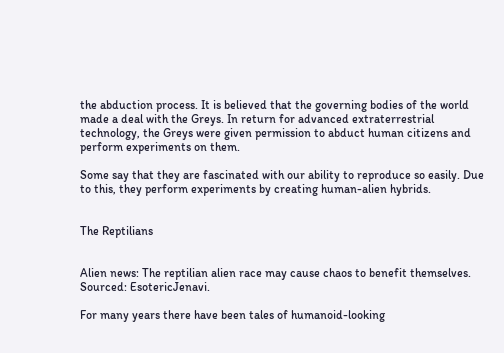the abduction process. It is believed that the governing bodies of the world made a deal with the Greys. In return for advanced extraterrestrial technology, the Greys were given permission to abduct human citizens and perform experiments on them.

Some say that they are fascinated with our ability to reproduce so easily. Due to this, they perform experiments by creating human-alien hybrids.


The Reptilians


Alien news: The reptilian alien race may cause chaos to benefit themselves. Sourced: EsotericJenavi.

For many years there have been tales of humanoid-looking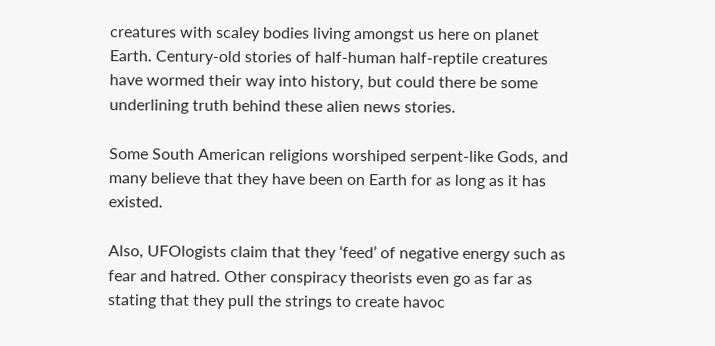creatures with scaley bodies living amongst us here on planet Earth. Century-old stories of half-human half-reptile creatures have wormed their way into history, but could there be some underlining truth behind these alien news stories.

Some South American religions worshiped serpent-like Gods, and many believe that they have been on Earth for as long as it has existed.

Also, UFOlogists claim that they ‘feed’ of negative energy such as fear and hatred. Other conspiracy theorists even go as far as stating that they pull the strings to create havoc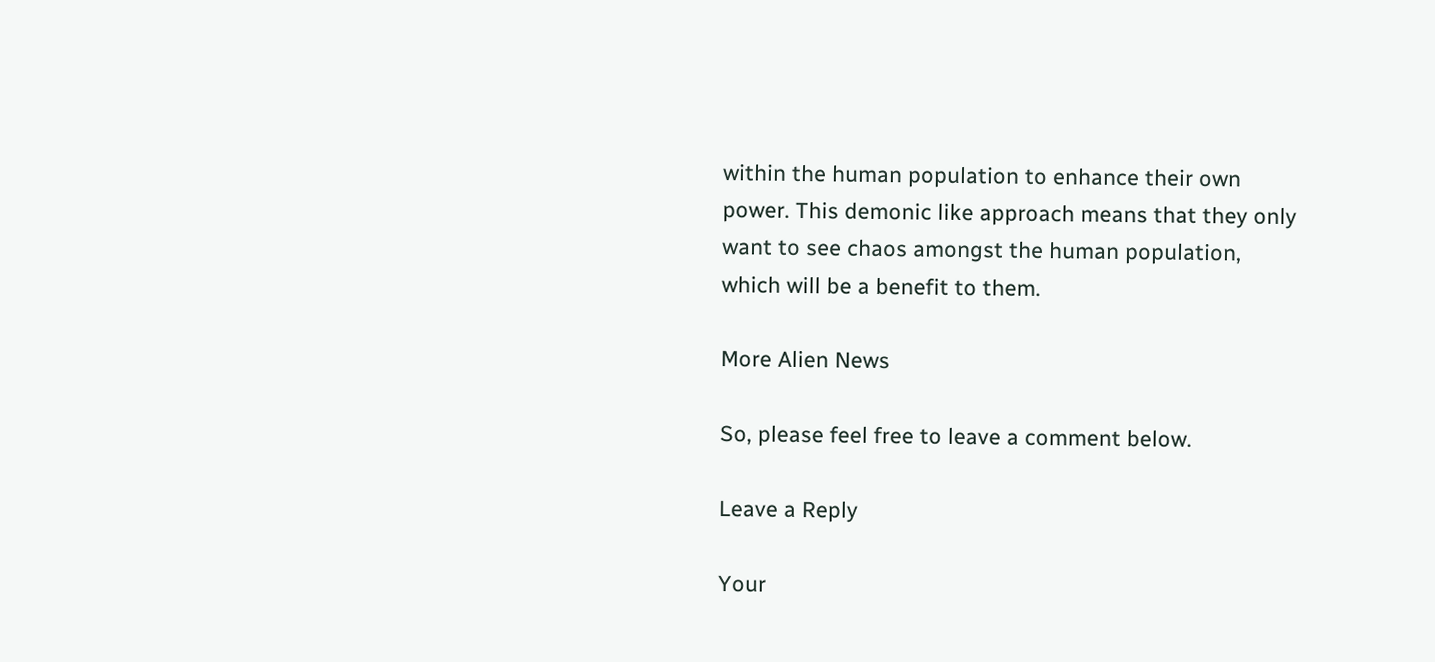within the human population to enhance their own power. This demonic like approach means that they only want to see chaos amongst the human population, which will be a benefit to them.

More Alien News

So, please feel free to leave a comment below.

Leave a Reply

Your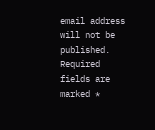email address will not be published. Required fields are marked *